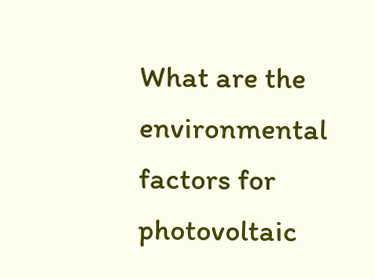What are the environmental factors for photovoltaic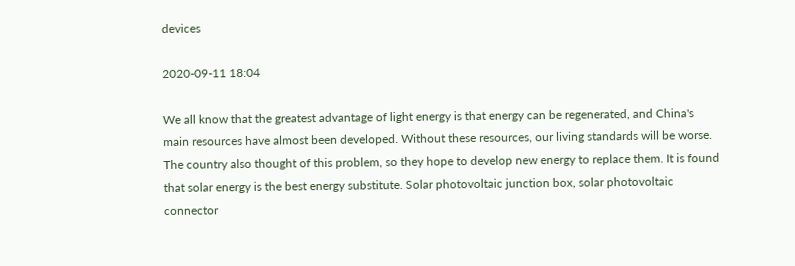devices

2020-09-11 18:04

We all know that the greatest advantage of light energy is that energy can be regenerated, and China's main resources have almost been developed. Without these resources, our living standards will be worse. The country also thought of this problem, so they hope to develop new energy to replace them. It is found that solar energy is the best energy substitute. Solar photovoltaic junction box, solar photovoltaic connector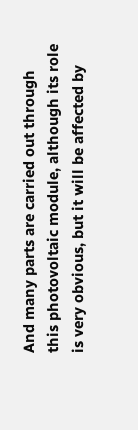And many parts are carried out through this photovoltaic module, although its role is very obvious, but it will be affected by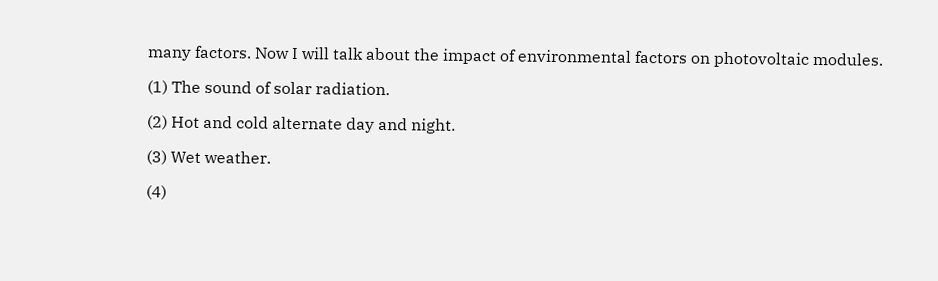many factors. Now I will talk about the impact of environmental factors on photovoltaic modules.

(1) The sound of solar radiation.

(2) Hot and cold alternate day and night.

(3) Wet weather.

(4)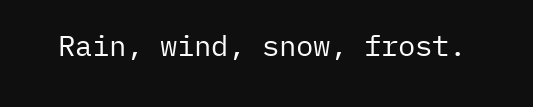Rain, wind, snow, frost.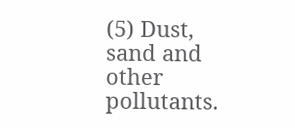(5) Dust, sand and other pollutants.